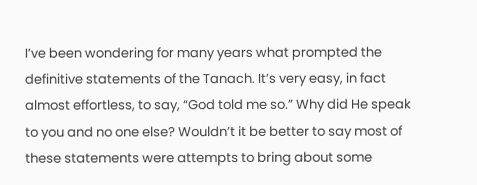I’ve been wondering for many years what prompted the definitive statements of the Tanach. It’s very easy, in fact almost effortless, to say, “God told me so.” Why did He speak to you and no one else? Wouldn’t it be better to say most of these statements were attempts to bring about some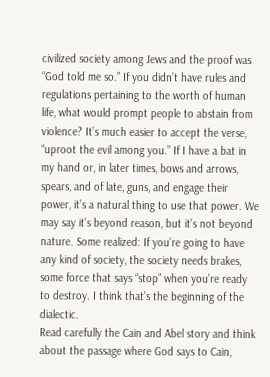civilized society among Jews and the proof was “God told me so.” If you didn’t have rules and regulations pertaining to the worth of human life, what would prompt people to abstain from violence? It’s much easier to accept the verse, “uproot the evil among you.” If I have a bat in my hand or, in later times, bows and arrows, spears, and of late, guns, and engage their power, it’s a natural thing to use that power. We may say it’s beyond reason, but it’s not beyond nature. Some realized: If you’re going to have any kind of society, the society needs brakes, some force that says “stop” when you’re ready to destroy. I think that’s the beginning of the dialectic.
Read carefully the Cain and Abel story and think about the passage where God says to Cain,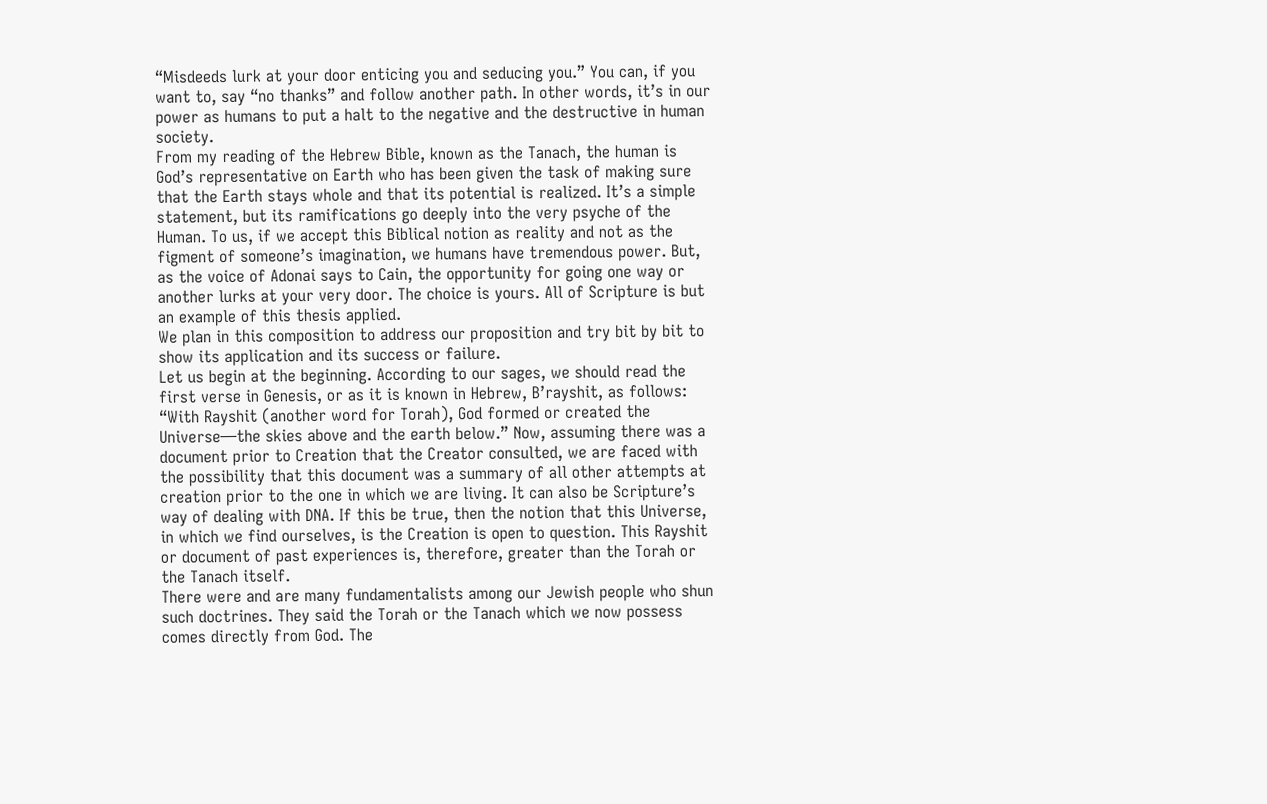“Misdeeds lurk at your door enticing you and seducing you.” You can, if you want to, say “no thanks” and follow another path. In other words, it’s in our power as humans to put a halt to the negative and the destructive in human society.
From my reading of the Hebrew Bible, known as the Tanach, the human is God’s representative on Earth who has been given the task of making sure that the Earth stays whole and that its potential is realized. It’s a simple statement, but its ramifications go deeply into the very psyche of the Human. To us, if we accept this Biblical notion as reality and not as the figment of someone’s imagination, we humans have tremendous power. But, as the voice of Adonai says to Cain, the opportunity for going one way or another lurks at your very door. The choice is yours. All of Scripture is but an example of this thesis applied.
We plan in this composition to address our proposition and try bit by bit to show its application and its success or failure.
Let us begin at the beginning. According to our sages, we should read the first verse in Genesis, or as it is known in Hebrew, B’rayshit, as follows: “With Rayshit (another word for Torah), God formed or created the Universe—the skies above and the earth below.” Now, assuming there was a document prior to Creation that the Creator consulted, we are faced with the possibility that this document was a summary of all other attempts at creation prior to the one in which we are living. It can also be Scripture’s way of dealing with DNA. If this be true, then the notion that this Universe, in which we find ourselves, is the Creation is open to question. This Rayshit or document of past experiences is, therefore, greater than the Torah or the Tanach itself.
There were and are many fundamentalists among our Jewish people who shun such doctrines. They said the Torah or the Tanach which we now possess comes directly from God. The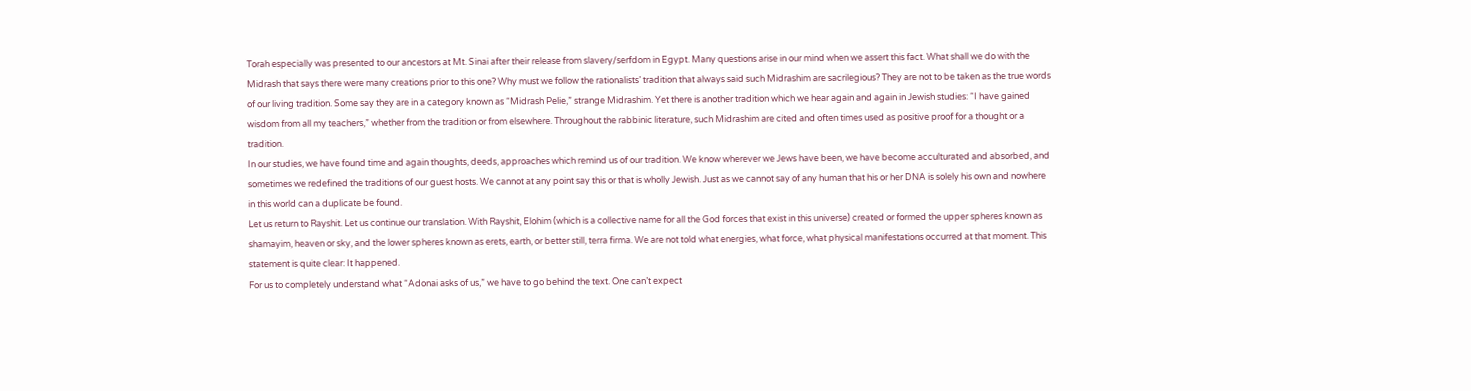Torah especially was presented to our ancestors at Mt. Sinai after their release from slavery/serfdom in Egypt. Many questions arise in our mind when we assert this fact. What shall we do with the Midrash that says there were many creations prior to this one? Why must we follow the rationalists’ tradition that always said such Midrashim are sacrilegious? They are not to be taken as the true words of our living tradition. Some say they are in a category known as “Midrash Pelie,” strange Midrashim. Yet there is another tradition which we hear again and again in Jewish studies: “I have gained wisdom from all my teachers,” whether from the tradition or from elsewhere. Throughout the rabbinic literature, such Midrashim are cited and often times used as positive proof for a thought or a tradition.
In our studies, we have found time and again thoughts, deeds, approaches which remind us of our tradition. We know wherever we Jews have been, we have become acculturated and absorbed, and sometimes we redefined the traditions of our guest hosts. We cannot at any point say this or that is wholly Jewish. Just as we cannot say of any human that his or her DNA is solely his own and nowhere in this world can a duplicate be found.
Let us return to Rayshit. Let us continue our translation. With Rayshit, Elohim (which is a collective name for all the God forces that exist in this universe) created or formed the upper spheres known as shamayim, heaven or sky, and the lower spheres known as erets, earth, or better still, terra firma. We are not told what energies, what force, what physical manifestations occurred at that moment. This statement is quite clear: It happened.
For us to completely understand what “Adonai asks of us,” we have to go behind the text. One can’t expect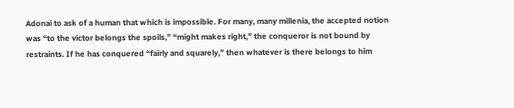Adonai to ask of a human that which is impossible. For many, many millenia, the accepted notion was “to the victor belongs the spoils,” “might makes right,” the conqueror is not bound by restraints. If he has conquered “fairly and squarely,” then whatever is there belongs to him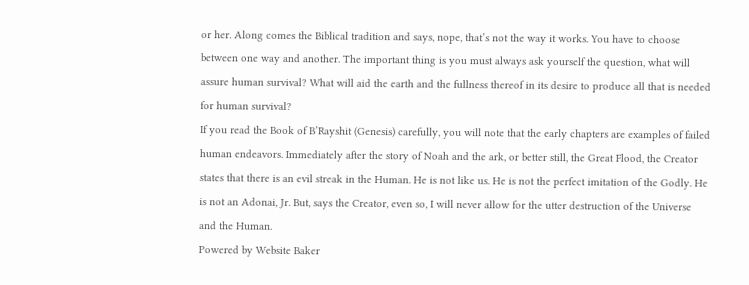or her. Along comes the Biblical tradition and says, nope, that’s not the way it works. You have to choose between one way and another. The important thing is you must always ask yourself the question, what will assure human survival? What will aid the earth and the fullness thereof in its desire to produce all that is needed for human survival?
If you read the Book of B’Rayshit (Genesis) carefully, you will note that the early chapters are examples of failed human endeavors. Immediately after the story of Noah and the ark, or better still, the Great Flood, the Creator states that there is an evil streak in the Human. He is not like us. He is not the perfect imitation of the Godly. He is not an Adonai, Jr. But, says the Creator, even so, I will never allow for the utter destruction of the Universe and the Human.
Powered by Website Baker